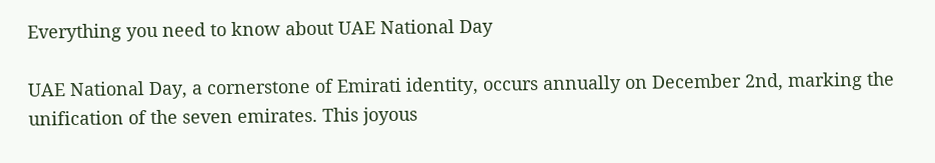Everything you need to know about UAE National Day

UAE National Day, a cornerstone of Emirati identity, occurs annually on December 2nd, marking the unification of the seven emirates. This joyous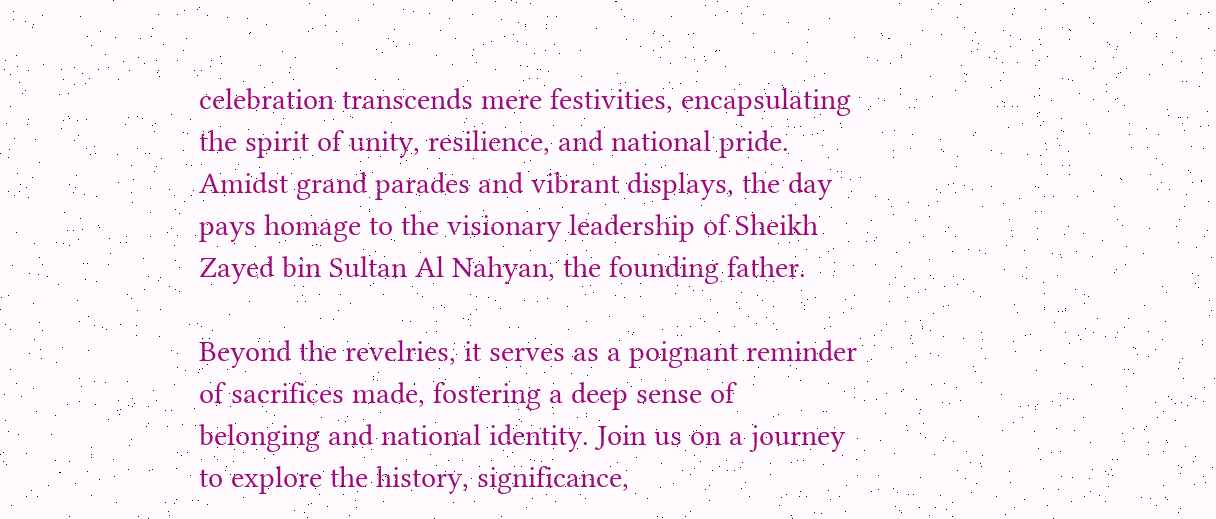celebration transcends mere festivities, encapsulating the spirit of unity, resilience, and national pride. Amidst grand parades and vibrant displays, the day pays homage to the visionary leadership of Sheikh Zayed bin Sultan Al Nahyan, the founding father.

Beyond the revelries, it serves as a poignant reminder of sacrifices made, fostering a deep sense of belonging and national identity. Join us on a journey to explore the history, significance,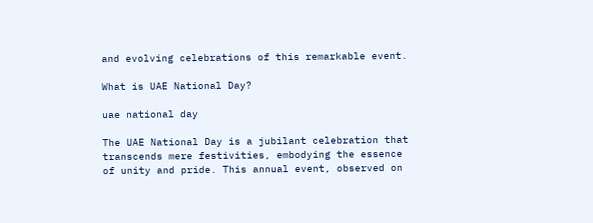and evolving celebrations of this remarkable event.

What is UAE National Day?

uae national day

The UAE National Day is a jubilant celebration that transcends mere festivities, embodying the essence of unity and pride. This annual event, observed on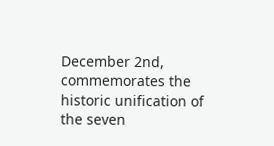December 2nd, commemorates the historic unification of the seven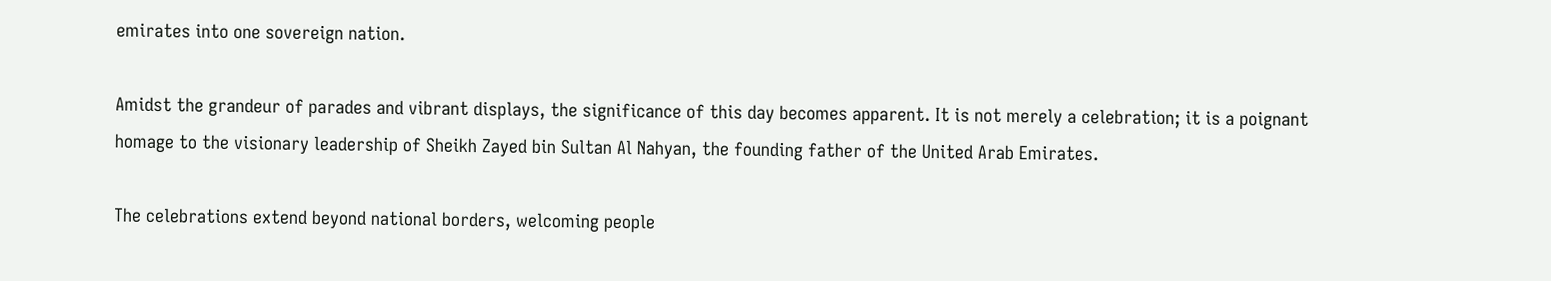emirates into one sovereign nation.

Amidst the grandeur of parades and vibrant displays, the significance of this day becomes apparent. It is not merely a celebration; it is a poignant homage to the visionary leadership of Sheikh Zayed bin Sultan Al Nahyan, the founding father of the United Arab Emirates.

The celebrations extend beyond national borders, welcoming people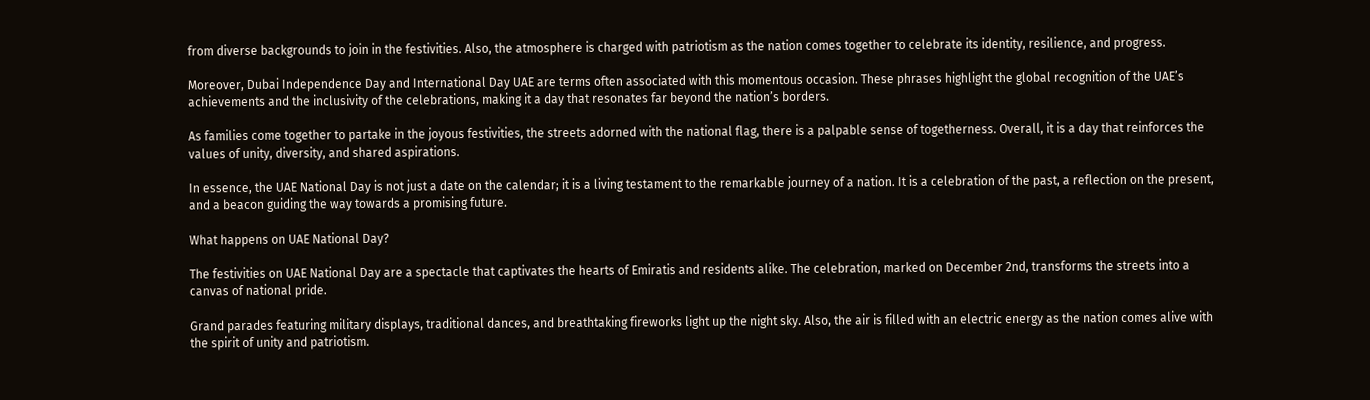from diverse backgrounds to join in the festivities. Also, the atmosphere is charged with patriotism as the nation comes together to celebrate its identity, resilience, and progress.

Moreover, Dubai Independence Day and International Day UAE are terms often associated with this momentous occasion. These phrases highlight the global recognition of the UAE’s achievements and the inclusivity of the celebrations, making it a day that resonates far beyond the nation’s borders.

As families come together to partake in the joyous festivities, the streets adorned with the national flag, there is a palpable sense of togetherness. Overall, it is a day that reinforces the values of unity, diversity, and shared aspirations.

In essence, the UAE National Day is not just a date on the calendar; it is a living testament to the remarkable journey of a nation. It is a celebration of the past, a reflection on the present, and a beacon guiding the way towards a promising future.

What happens on UAE National Day?

The festivities on UAE National Day are a spectacle that captivates the hearts of Emiratis and residents alike. The celebration, marked on December 2nd, transforms the streets into a canvas of national pride.

Grand parades featuring military displays, traditional dances, and breathtaking fireworks light up the night sky. Also, the air is filled with an electric energy as the nation comes alive with the spirit of unity and patriotism.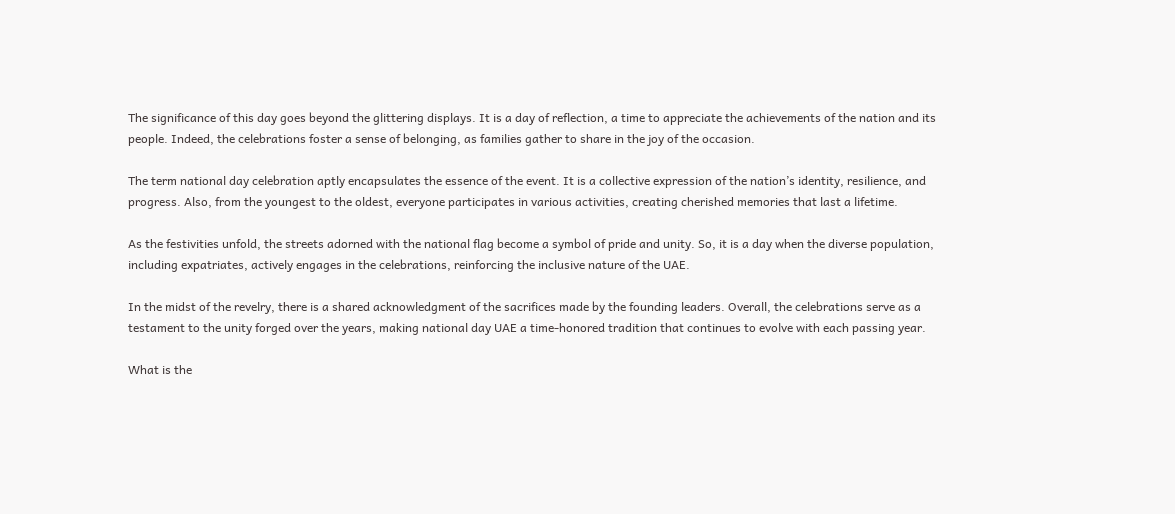The significance of this day goes beyond the glittering displays. It is a day of reflection, a time to appreciate the achievements of the nation and its people. Indeed, the celebrations foster a sense of belonging, as families gather to share in the joy of the occasion.

The term national day celebration aptly encapsulates the essence of the event. It is a collective expression of the nation’s identity, resilience, and progress. Also, from the youngest to the oldest, everyone participates in various activities, creating cherished memories that last a lifetime.

As the festivities unfold, the streets adorned with the national flag become a symbol of pride and unity. So, it is a day when the diverse population, including expatriates, actively engages in the celebrations, reinforcing the inclusive nature of the UAE.

In the midst of the revelry, there is a shared acknowledgment of the sacrifices made by the founding leaders. Overall, the celebrations serve as a testament to the unity forged over the years, making national day UAE a time-honored tradition that continues to evolve with each passing year.

What is the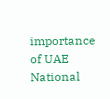importance of UAE National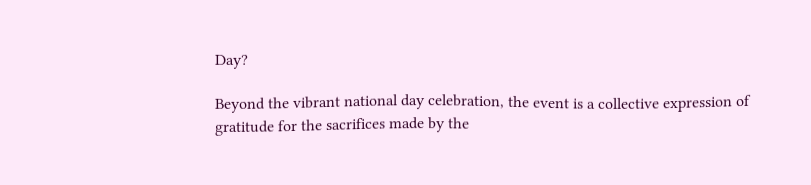Day?

Beyond the vibrant national day celebration, the event is a collective expression of gratitude for the sacrifices made by the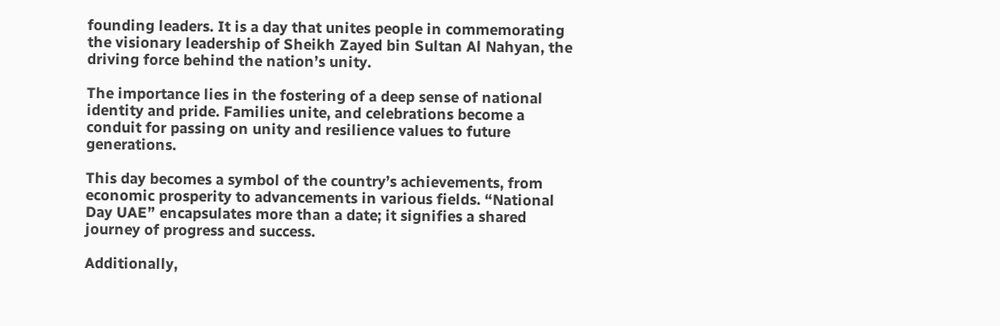founding leaders. It is a day that unites people in commemorating the visionary leadership of Sheikh Zayed bin Sultan Al Nahyan, the driving force behind the nation’s unity.

The importance lies in the fostering of a deep sense of national identity and pride. Families unite, and celebrations become a conduit for passing on unity and resilience values to future generations.

This day becomes a symbol of the country’s achievements, from economic prosperity to advancements in various fields. “National Day UAE” encapsulates more than a date; it signifies a shared journey of progress and success.

Additionally,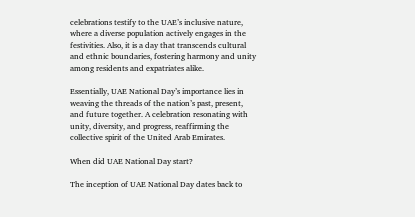celebrations testify to the UAE’s inclusive nature, where a diverse population actively engages in the festivities. Also, it is a day that transcends cultural and ethnic boundaries, fostering harmony and unity among residents and expatriates alike.

Essentially, UAE National Day’s importance lies in weaving the threads of the nation’s past, present, and future together. A celebration resonating with unity, diversity, and progress, reaffirming the collective spirit of the United Arab Emirates.

When did UAE National Day start?

The inception of UAE National Day dates back to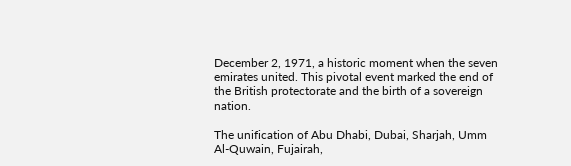December 2, 1971, a historic moment when the seven emirates united. This pivotal event marked the end of the British protectorate and the birth of a sovereign nation.

The unification of Abu Dhabi, Dubai, Sharjah, Umm Al-Quwain, Fujairah,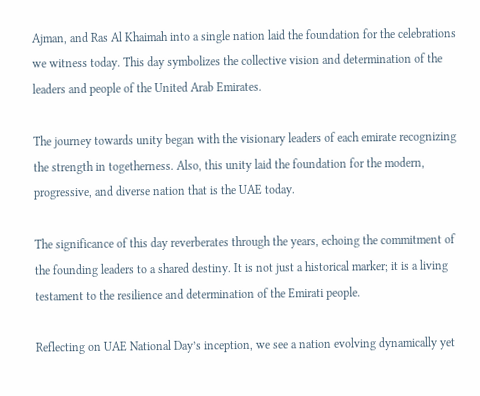Ajman, and Ras Al Khaimah into a single nation laid the foundation for the celebrations we witness today. This day symbolizes the collective vision and determination of the leaders and people of the United Arab Emirates.

The journey towards unity began with the visionary leaders of each emirate recognizing the strength in togetherness. Also, this unity laid the foundation for the modern, progressive, and diverse nation that is the UAE today.

The significance of this day reverberates through the years, echoing the commitment of the founding leaders to a shared destiny. It is not just a historical marker; it is a living testament to the resilience and determination of the Emirati people.

Reflecting on UAE National Day’s inception, we see a nation evolving dynamically yet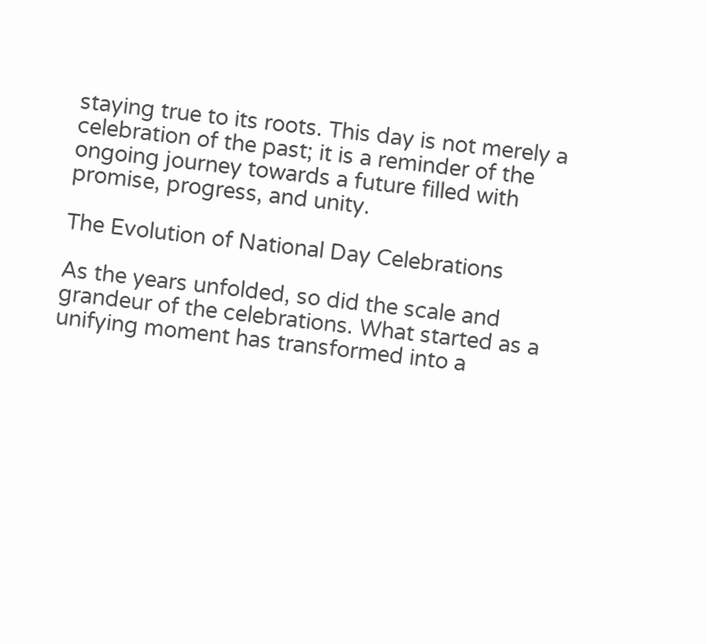staying true to its roots. This day is not merely a celebration of the past; it is a reminder of the ongoing journey towards a future filled with promise, progress, and unity.

The Evolution of National Day Celebrations

As the years unfolded, so did the scale and grandeur of the celebrations. What started as a unifying moment has transformed into a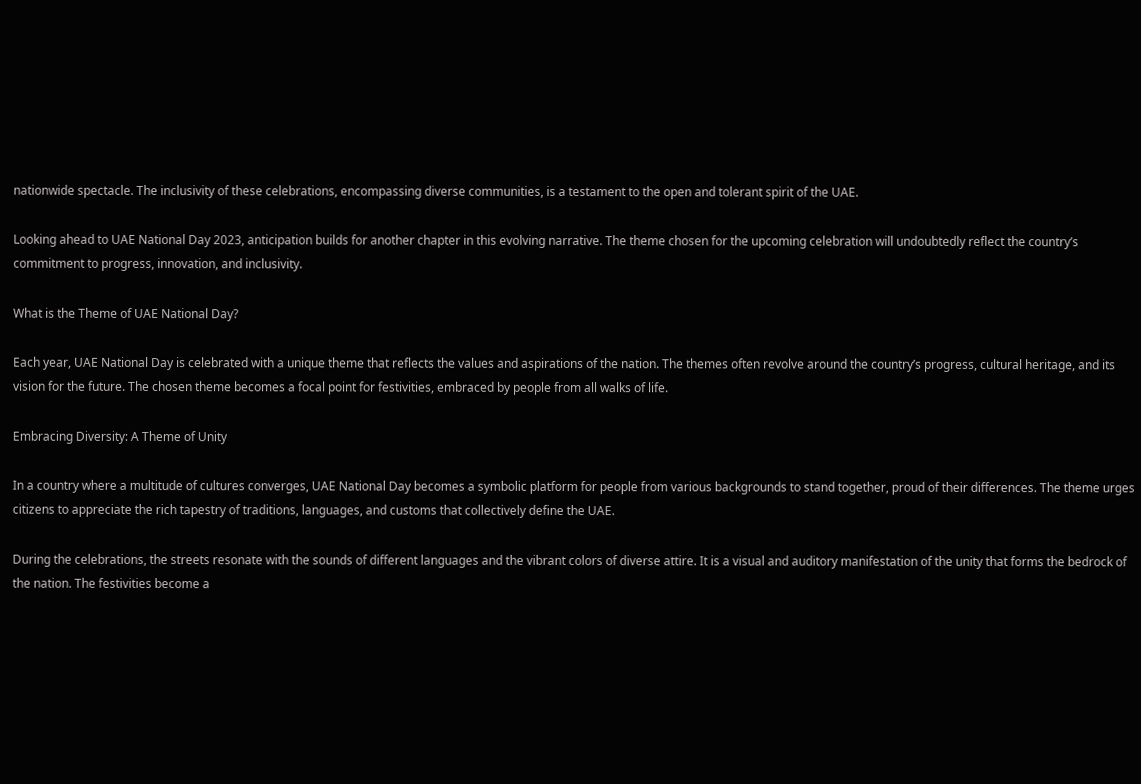nationwide spectacle. The inclusivity of these celebrations, encompassing diverse communities, is a testament to the open and tolerant spirit of the UAE.

Looking ahead to UAE National Day 2023, anticipation builds for another chapter in this evolving narrative. The theme chosen for the upcoming celebration will undoubtedly reflect the country’s commitment to progress, innovation, and inclusivity.

What is the Theme of UAE National Day?

Each year, UAE National Day is celebrated with a unique theme that reflects the values and aspirations of the nation. The themes often revolve around the country’s progress, cultural heritage, and its vision for the future. The chosen theme becomes a focal point for festivities, embraced by people from all walks of life.

Embracing Diversity: A Theme of Unity

In a country where a multitude of cultures converges, UAE National Day becomes a symbolic platform for people from various backgrounds to stand together, proud of their differences. The theme urges citizens to appreciate the rich tapestry of traditions, languages, and customs that collectively define the UAE.

During the celebrations, the streets resonate with the sounds of different languages and the vibrant colors of diverse attire. It is a visual and auditory manifestation of the unity that forms the bedrock of the nation. The festivities become a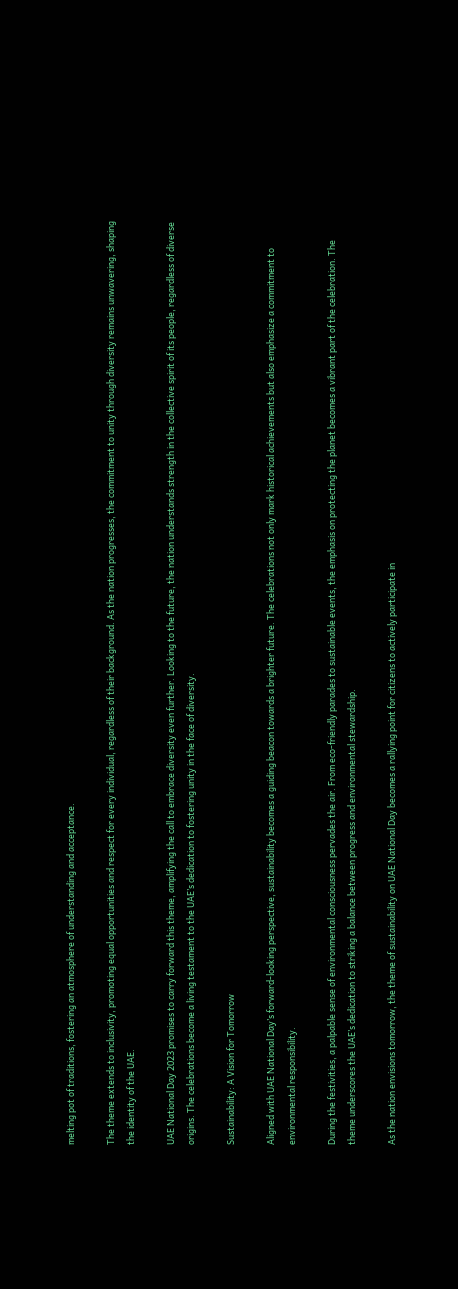melting pot of traditions, fostering an atmosphere of understanding and acceptance.

The theme extends to inclusivity, promoting equal opportunities and respect for every individual, regardless of their background. As the nation progresses, the commitment to unity through diversity remains unwavering, shaping the identity of the UAE.

UAE National Day 2023 promises to carry forward this theme, amplifying the call to embrace diversity even further. Looking to the future, the nation understands strength in the collective spirit of its people, regardless of diverse origins. The celebrations become a living testament to the UAE’s dedication to fostering unity in the face of diversity.

Sustainability: A Vision for Tomorrow

Aligned with UAE National Day’s forward-looking perspective, sustainability becomes a guiding beacon towards a brighter future. The celebrations not only mark historical achievements but also emphasize a commitment to environmental responsibility.

During the festivities, a palpable sense of environmental consciousness pervades the air. From eco-friendly parades to sustainable events, the emphasis on protecting the planet becomes a vibrant part of the celebration. The theme underscores the UAE’s dedication to striking a balance between progress and environmental stewardship.

As the nation envisions tomorrow, the theme of sustainability on UAE National Day becomes a rallying point for citizens to actively participate in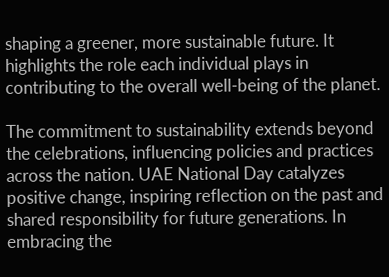shaping a greener, more sustainable future. It highlights the role each individual plays in contributing to the overall well-being of the planet.

The commitment to sustainability extends beyond the celebrations, influencing policies and practices across the nation. UAE National Day catalyzes positive change, inspiring reflection on the past and shared responsibility for future generations. In embracing the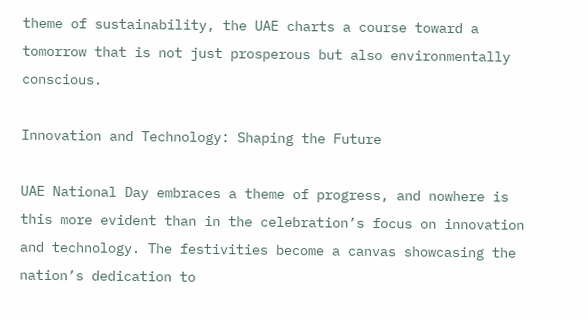theme of sustainability, the UAE charts a course toward a tomorrow that is not just prosperous but also environmentally conscious.

Innovation and Technology: Shaping the Future

UAE National Day embraces a theme of progress, and nowhere is this more evident than in the celebration’s focus on innovation and technology. The festivities become a canvas showcasing the nation’s dedication to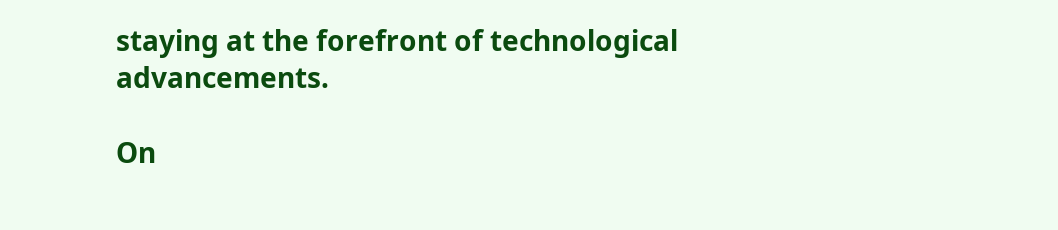staying at the forefront of technological advancements.

On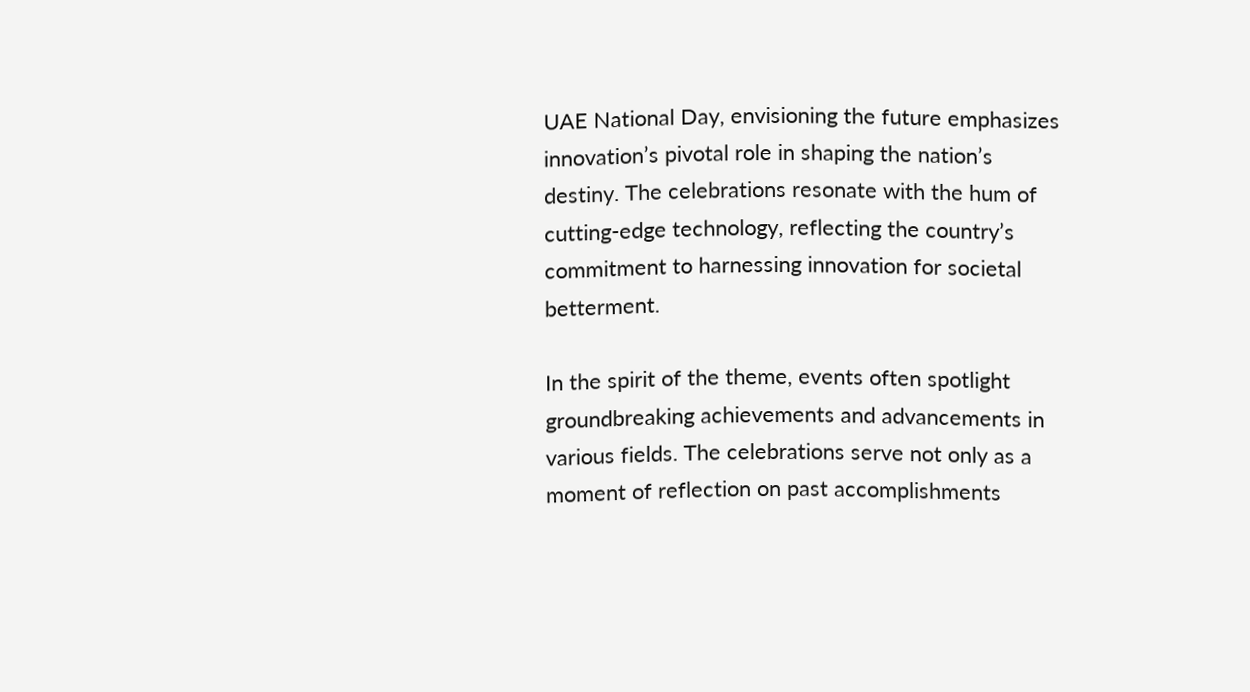UAE National Day, envisioning the future emphasizes innovation’s pivotal role in shaping the nation’s destiny. The celebrations resonate with the hum of cutting-edge technology, reflecting the country’s commitment to harnessing innovation for societal betterment.

In the spirit of the theme, events often spotlight groundbreaking achievements and advancements in various fields. The celebrations serve not only as a moment of reflection on past accomplishments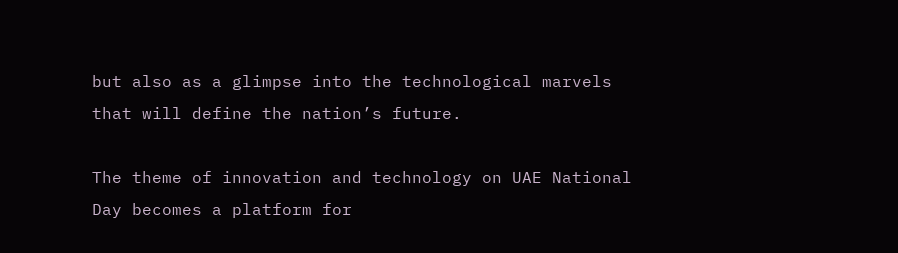but also as a glimpse into the technological marvels that will define the nation’s future.

The theme of innovation and technology on UAE National Day becomes a platform for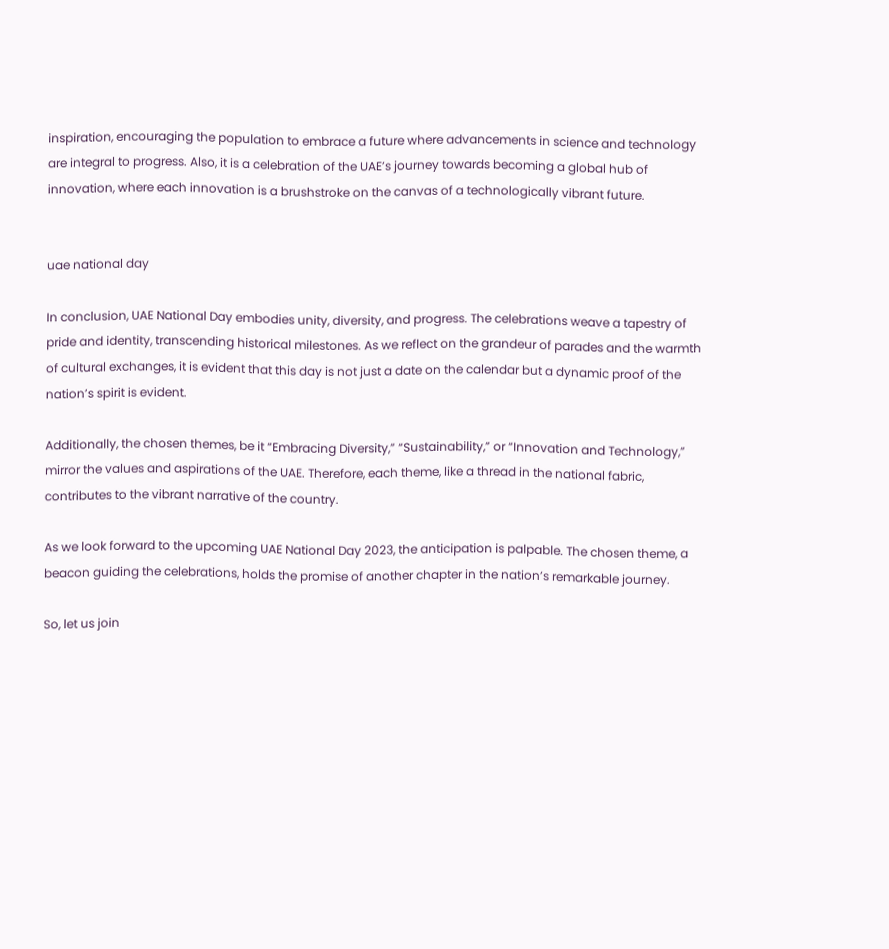inspiration, encouraging the population to embrace a future where advancements in science and technology are integral to progress. Also, it is a celebration of the UAE’s journey towards becoming a global hub of innovation, where each innovation is a brushstroke on the canvas of a technologically vibrant future.


uae national day

In conclusion, UAE National Day embodies unity, diversity, and progress. The celebrations weave a tapestry of pride and identity, transcending historical milestones. As we reflect on the grandeur of parades and the warmth of cultural exchanges, it is evident that this day is not just a date on the calendar but a dynamic proof of the nation’s spirit is evident.

Additionally, the chosen themes, be it “Embracing Diversity,” “Sustainability,” or “Innovation and Technology,” mirror the values and aspirations of the UAE. Therefore, each theme, like a thread in the national fabric, contributes to the vibrant narrative of the country.

As we look forward to the upcoming UAE National Day 2023, the anticipation is palpable. The chosen theme, a beacon guiding the celebrations, holds the promise of another chapter in the nation’s remarkable journey.

So, let us join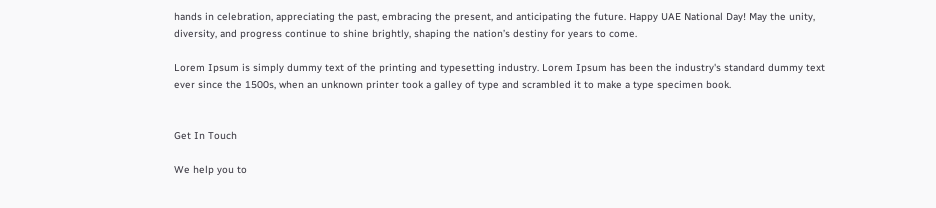hands in celebration, appreciating the past, embracing the present, and anticipating the future. Happy UAE National Day! May the unity, diversity, and progress continue to shine brightly, shaping the nation’s destiny for years to come.

Lorem Ipsum is simply dummy text of the printing and typesetting industry. Lorem Ipsum has been the industry's standard dummy text ever since the 1500s, when an unknown printer took a galley of type and scrambled it to make a type specimen book.


Get In Touch

We help you to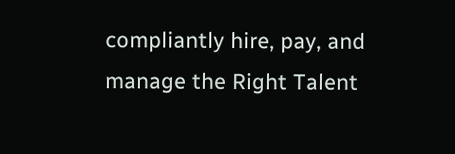compliantly hire, pay, and manage the Right Talent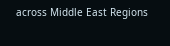across Middle East Regions